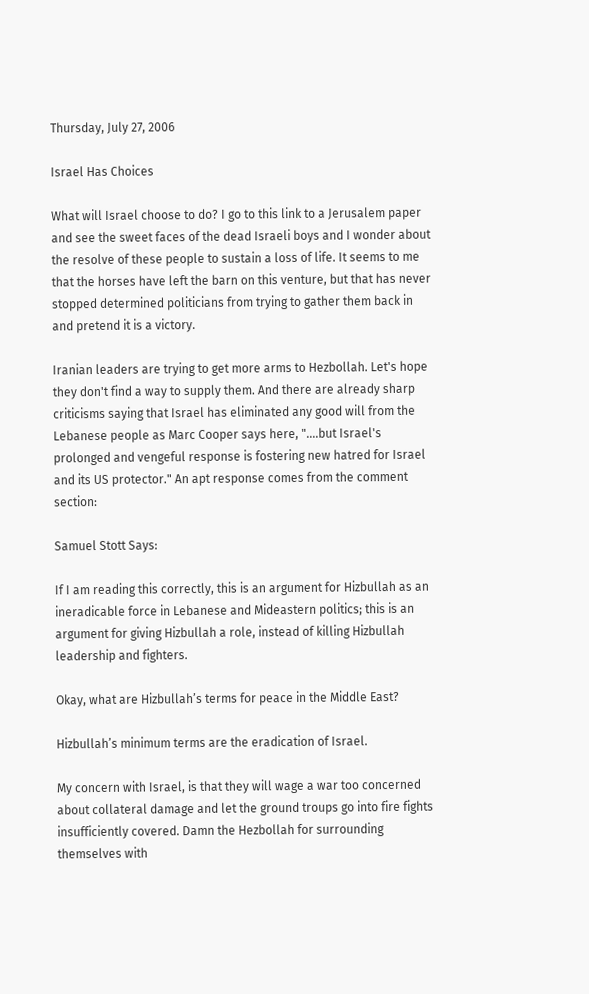Thursday, July 27, 2006

Israel Has Choices

What will Israel choose to do? I go to this link to a Jerusalem paper and see the sweet faces of the dead Israeli boys and I wonder about the resolve of these people to sustain a loss of life. It seems to me that the horses have left the barn on this venture, but that has never stopped determined politicians from trying to gather them back in and pretend it is a victory.

Iranian leaders are trying to get more arms to Hezbollah. Let's hope they don't find a way to supply them. And there are already sharp criticisms saying that Israel has eliminated any good will from the Lebanese people as Marc Cooper says here, "....but Israel's prolonged and vengeful response is fostering new hatred for Israel and its US protector." An apt response comes from the comment section:

Samuel Stott Says:

If I am reading this correctly, this is an argument for Hizbullah as an ineradicable force in Lebanese and Mideastern politics; this is an argument for giving Hizbullah a role, instead of killing Hizbullah leadership and fighters.

Okay, what are Hizbullah’s terms for peace in the Middle East?

Hizbullah’s minimum terms are the eradication of Israel.

My concern with Israel, is that they will wage a war too concerned about collateral damage and let the ground troups go into fire fights insufficiently covered. Damn the Hezbollah for surrounding themselves with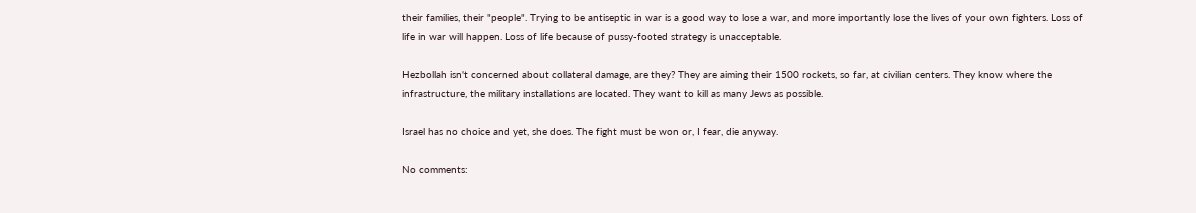their families, their "people". Trying to be antiseptic in war is a good way to lose a war, and more importantly lose the lives of your own fighters. Loss of life in war will happen. Loss of life because of pussy-footed strategy is unacceptable.

Hezbollah isn't concerned about collateral damage, are they? They are aiming their 1500 rockets, so far, at civilian centers. They know where the infrastructure, the military installations are located. They want to kill as many Jews as possible.

Israel has no choice and yet, she does. The fight must be won or, I fear, die anyway.

No comments: